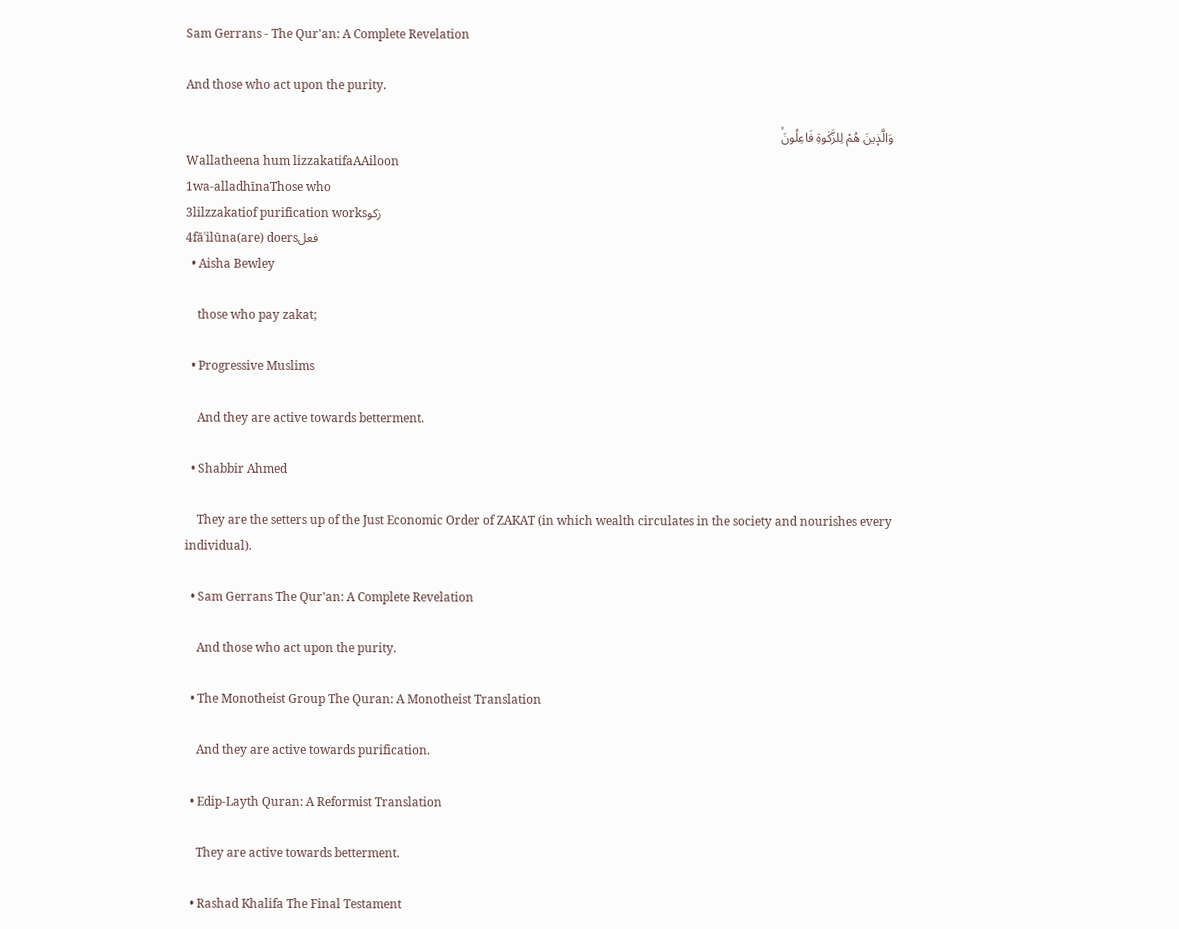Sam Gerrans - The Qur'an: A Complete Revelation

And those who act upon the purity.

وَالَّذ۪ينَ هُمْ لِلزَّكٰوةِ فَاعِلُونَۙ
Wallatheena hum lizzakatifaAAiloon
1wa-alladhīnaThose who
3lilzzakatiof purification worksزكو
4fāʿilūna(are) doersفعل
  • Aisha Bewley

    those who pay zakat;

  • Progressive Muslims

    And they are active towards betterment.

  • Shabbir Ahmed

    They are the setters up of the Just Economic Order of ZAKAT (in which wealth circulates in the society and nourishes every individual).

  • Sam Gerrans The Qur'an: A Complete Revelation

    And those who act upon the purity.

  • The Monotheist Group The Quran: A Monotheist Translation

    And they are active towards purification.

  • Edip-Layth Quran: A Reformist Translation

    They are active towards betterment.

  • Rashad Khalifa The Final Testament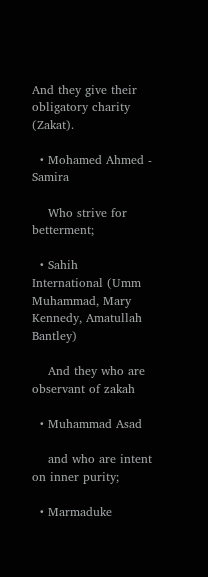And they give their obligatory charity (Zakat).

  • Mohamed Ahmed - Samira

    Who strive for betterment;

  • Sahih International (Umm Muhammad, Mary Kennedy, Amatullah Bantley)

    And they who are observant of zakah

  • Muhammad Asad

    and who are intent on inner purity;

  • Marmaduke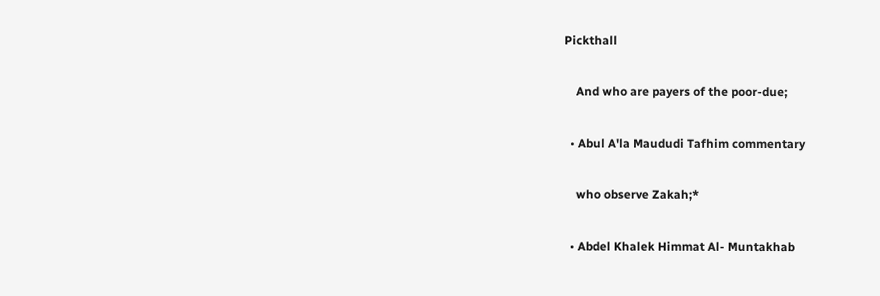Pickthall

    And who are payers of the poor-due;

  • Abul A'la Maududi Tafhim commentary

    who observe Zakah;*

  • Abdel Khalek Himmat Al- Muntakhab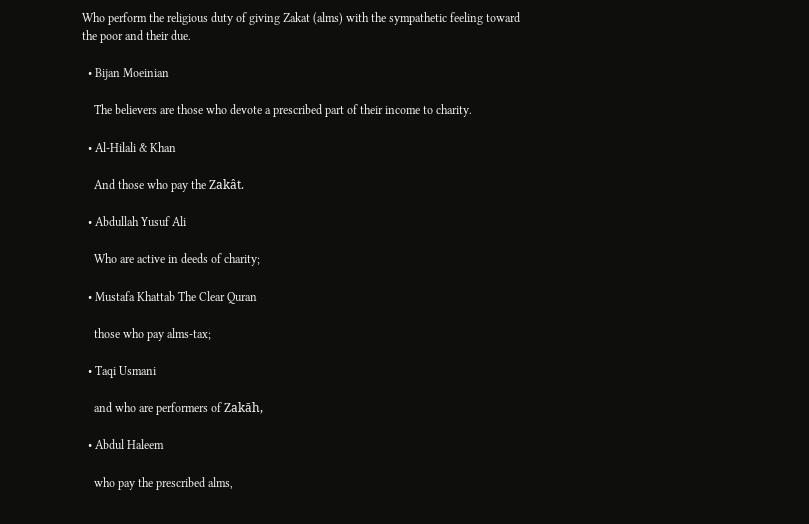Who perform the religious duty of giving Zakat (alms) with the sympathetic feeling toward the poor and their due.

  • Bijan Moeinian

    The believers are those who devote a prescribed part of their income to charity.

  • Al-Hilali & Khan

    And those who pay the Zakât.

  • Abdullah Yusuf Ali

    Who are active in deeds of charity;

  • Mustafa Khattab The Clear Quran

    those who pay alms-tax;

  • Taqi Usmani

    and who are performers of Zakāh,

  • Abdul Haleem

    who pay the prescribed alms,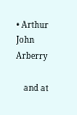• Arthur John Arberry

    and at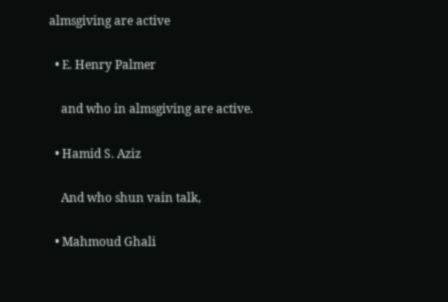almsgiving are active

  • E. Henry Palmer

    and who in almsgiving are active.

  • Hamid S. Aziz

    And who shun vain talk,

  • Mahmoud Ghali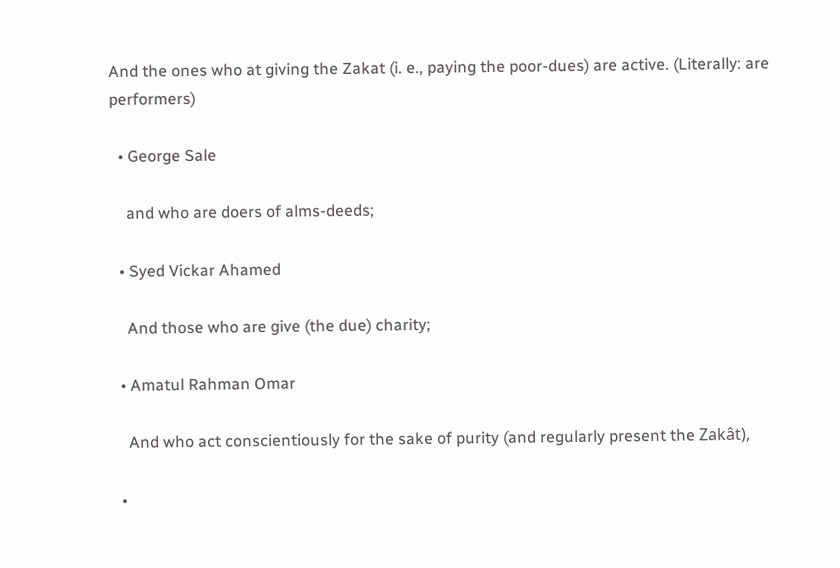And the ones who at giving the Zakat (i. e., paying the poor-dues) are active. (Literally: are performers)

  • George Sale

    and who are doers of alms-deeds;

  • Syed Vickar Ahamed

    And those who are give (the due) charity;

  • Amatul Rahman Omar

    And who act conscientiously for the sake of purity (and regularly present the Zakât),

  •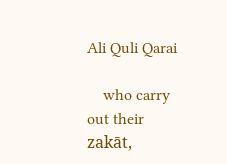Ali Quli Qarai

    who carry out their zakāt,